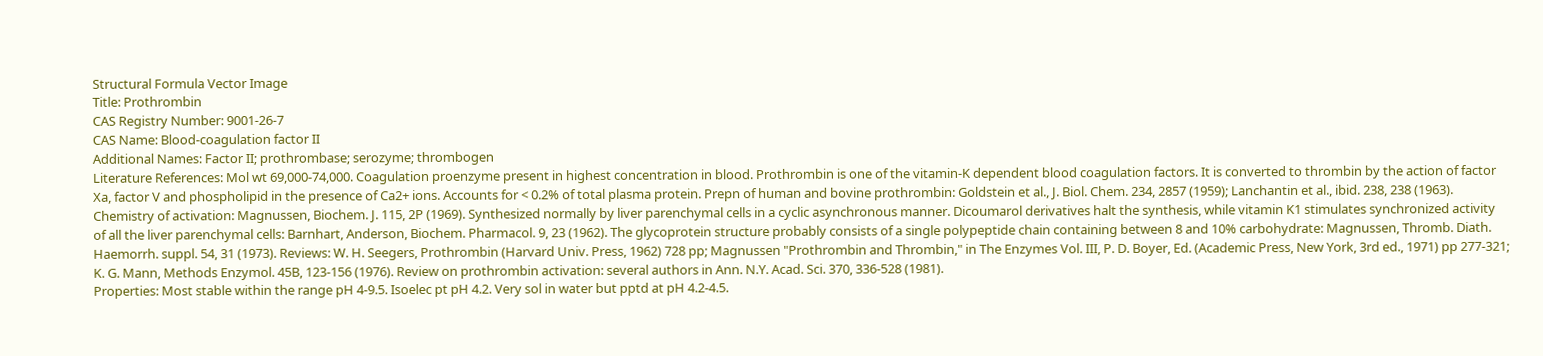Structural Formula Vector Image
Title: Prothrombin
CAS Registry Number: 9001-26-7
CAS Name: Blood-coagulation factor II
Additional Names: Factor II; prothrombase; serozyme; thrombogen
Literature References: Mol wt 69,000-74,000. Coagulation proenzyme present in highest concentration in blood. Prothrombin is one of the vitamin-K dependent blood coagulation factors. It is converted to thrombin by the action of factor Xa, factor V and phospholipid in the presence of Ca2+ ions. Accounts for < 0.2% of total plasma protein. Prepn of human and bovine prothrombin: Goldstein et al., J. Biol. Chem. 234, 2857 (1959); Lanchantin et al., ibid. 238, 238 (1963). Chemistry of activation: Magnussen, Biochem. J. 115, 2P (1969). Synthesized normally by liver parenchymal cells in a cyclic asynchronous manner. Dicoumarol derivatives halt the synthesis, while vitamin K1 stimulates synchronized activity of all the liver parenchymal cells: Barnhart, Anderson, Biochem. Pharmacol. 9, 23 (1962). The glycoprotein structure probably consists of a single polypeptide chain containing between 8 and 10% carbohydrate: Magnussen, Thromb. Diath. Haemorrh. suppl. 54, 31 (1973). Reviews: W. H. Seegers, Prothrombin (Harvard Univ. Press, 1962) 728 pp; Magnussen "Prothrombin and Thrombin," in The Enzymes Vol. III, P. D. Boyer, Ed. (Academic Press, New York, 3rd ed., 1971) pp 277-321; K. G. Mann, Methods Enzymol. 45B, 123-156 (1976). Review on prothrombin activation: several authors in Ann. N.Y. Acad. Sci. 370, 336-528 (1981).
Properties: Most stable within the range pH 4-9.5. Isoelec pt pH 4.2. Very sol in water but pptd at pH 4.2-4.5.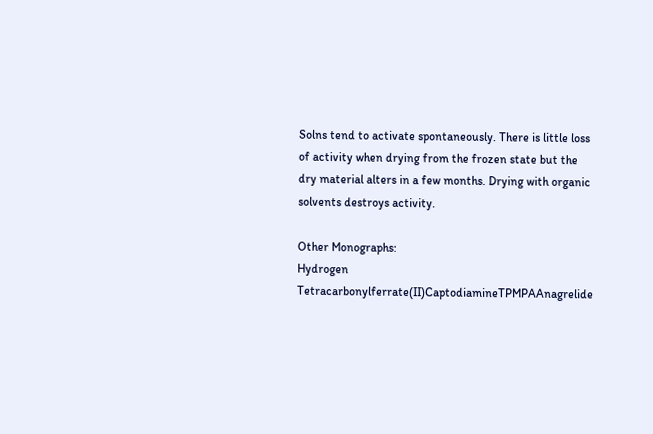Solns tend to activate spontaneously. There is little loss of activity when drying from the frozen state but the dry material alters in a few months. Drying with organic solvents destroys activity.

Other Monographs:
Hydrogen Tetracarbonylferrate(II)CaptodiamineTPMPAAnagrelide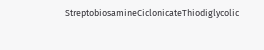StreptobiosamineCiclonicateThiodiglycolic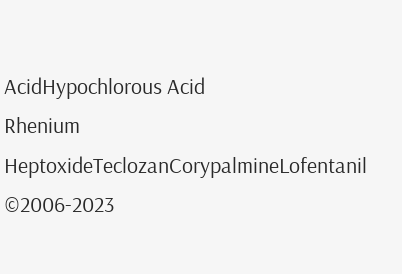AcidHypochlorous Acid
Rhenium HeptoxideTeclozanCorypalmineLofentanil
©2006-2023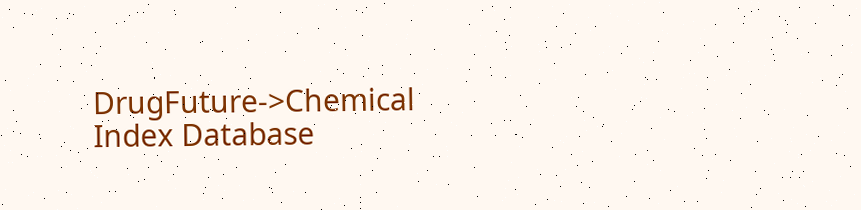DrugFuture->Chemical Index Database